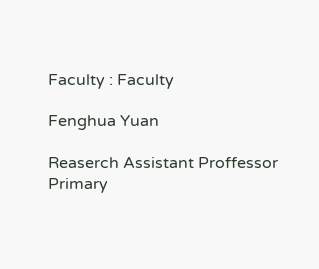Faculty : Faculty

Fenghua Yuan

Reaserch Assistant Proffessor
Primary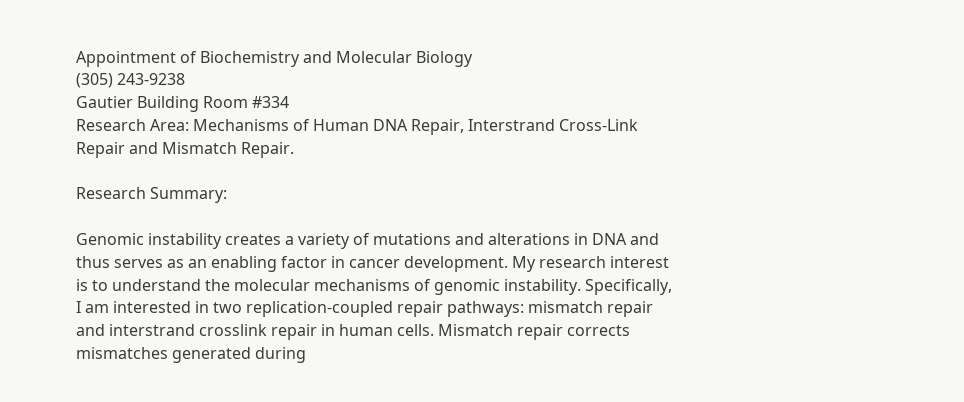Appointment of Biochemistry and Molecular Biology
(305) 243-9238
Gautier Building Room #334
Research Area: Mechanisms of Human DNA Repair, Interstrand Cross-Link Repair and Mismatch Repair.

Research Summary:

Genomic instability creates a variety of mutations and alterations in DNA and thus serves as an enabling factor in cancer development. My research interest is to understand the molecular mechanisms of genomic instability. Specifically, I am interested in two replication-coupled repair pathways: mismatch repair and interstrand crosslink repair in human cells. Mismatch repair corrects mismatches generated during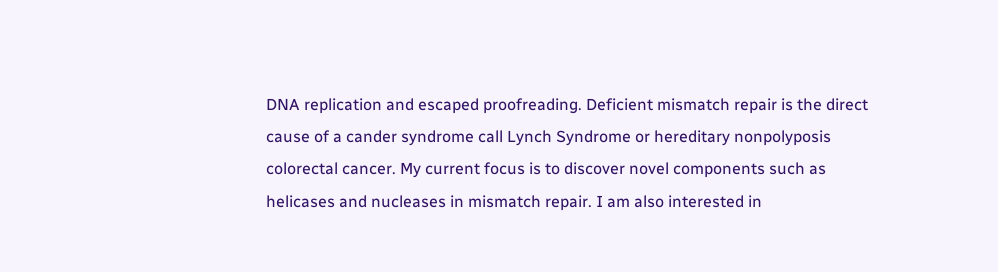DNA replication and escaped proofreading. Deficient mismatch repair is the direct cause of a cander syndrome call Lynch Syndrome or hereditary nonpolyposis colorectal cancer. My current focus is to discover novel components such as helicases and nucleases in mismatch repair. I am also interested in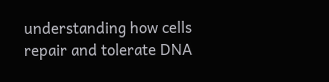understanding how cells repair and tolerate DNA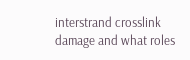interstrand crosslink damage and what roles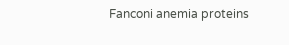Fanconi anemia proteins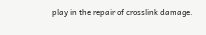play in the repair of crosslink damage.